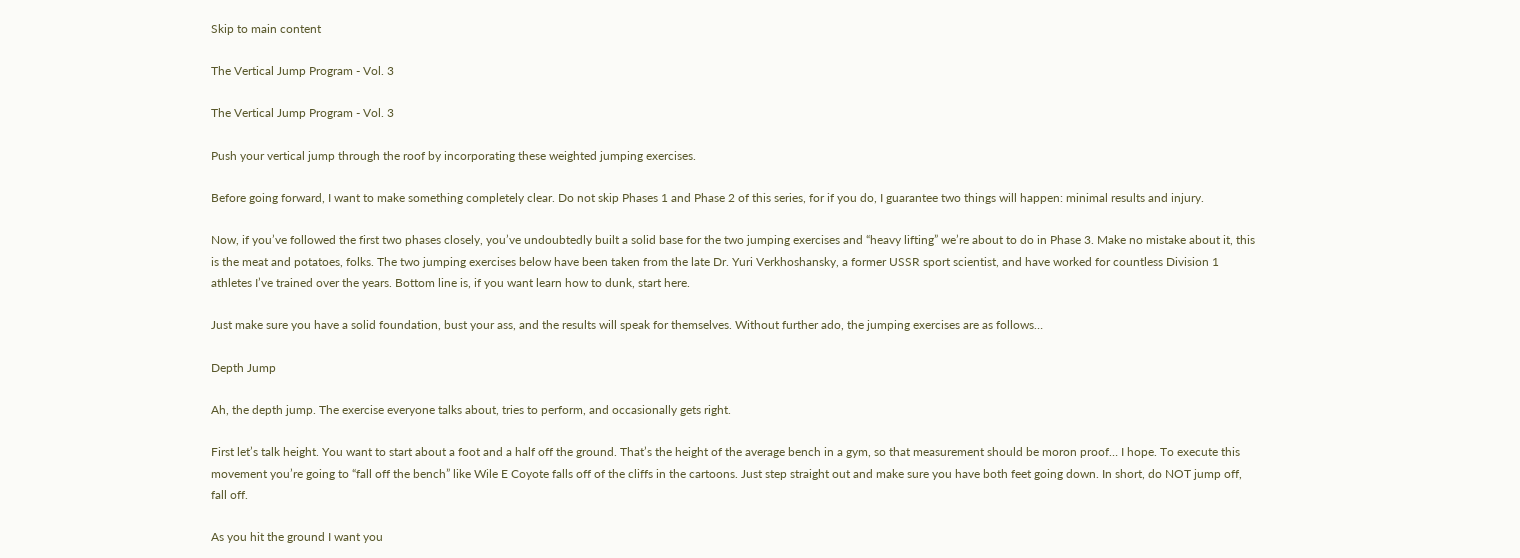Skip to main content

The Vertical Jump Program - Vol. 3

The Vertical Jump Program - Vol. 3

Push your vertical jump through the roof by incorporating these weighted jumping exercises.

Before going forward, I want to make something completely clear. Do not skip Phases 1 and Phase 2 of this series, for if you do, I guarantee two things will happen: minimal results and injury.

Now, if you’ve followed the first two phases closely, you’ve undoubtedly built a solid base for the two jumping exercises and “heavy lifting” we’re about to do in Phase 3. Make no mistake about it, this is the meat and potatoes, folks. The two jumping exercises below have been taken from the late Dr. Yuri Verkhoshansky, a former USSR sport scientist, and have worked for countless Division 1 athletes I’ve trained over the years. Bottom line is, if you want learn how to dunk, start here.

Just make sure you have a solid foundation, bust your ass, and the results will speak for themselves. Without further ado, the jumping exercises are as follows…

Depth Jump

Ah, the depth jump. The exercise everyone talks about, tries to perform, and occasionally gets right.

First let’s talk height. You want to start about a foot and a half off the ground. That’s the height of the average bench in a gym, so that measurement should be moron proof… I hope. To execute this movement you’re going to “fall off the bench” like Wile E Coyote falls off of the cliffs in the cartoons. Just step straight out and make sure you have both feet going down. In short, do NOT jump off, fall off.

As you hit the ground I want you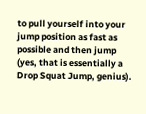to pull yourself into your jump position as fast as possible and then jump (yes, that is essentially a Drop Squat Jump, genius).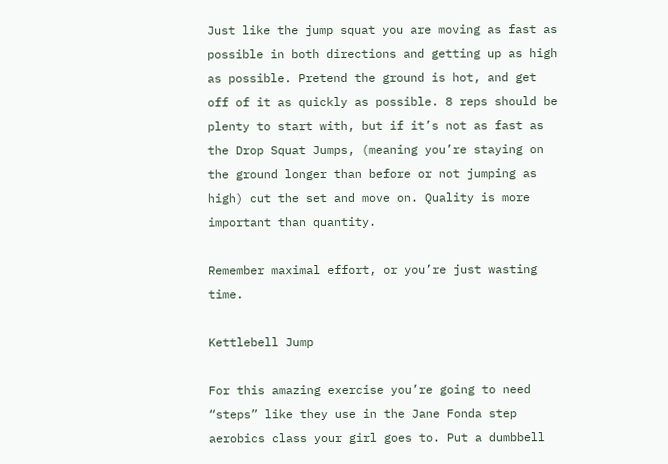Just like the jump squat you are moving as fast as possible in both directions and getting up as high as possible. Pretend the ground is hot, and get off of it as quickly as possible. 8 reps should be plenty to start with, but if it’s not as fast as the Drop Squat Jumps, (meaning you’re staying on the ground longer than before or not jumping as high) cut the set and move on. Quality is more important than quantity.

Remember maximal effort, or you’re just wasting time.

Kettlebell Jump

For this amazing exercise you’re going to need “steps” like they use in the Jane Fonda step aerobics class your girl goes to. Put a dumbbell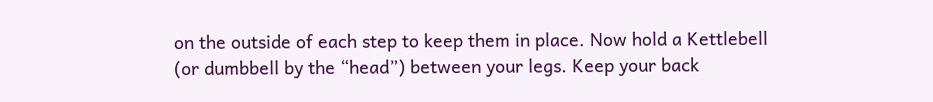on the outside of each step to keep them in place. Now hold a Kettlebell (or dumbbell by the “head”) between your legs. Keep your back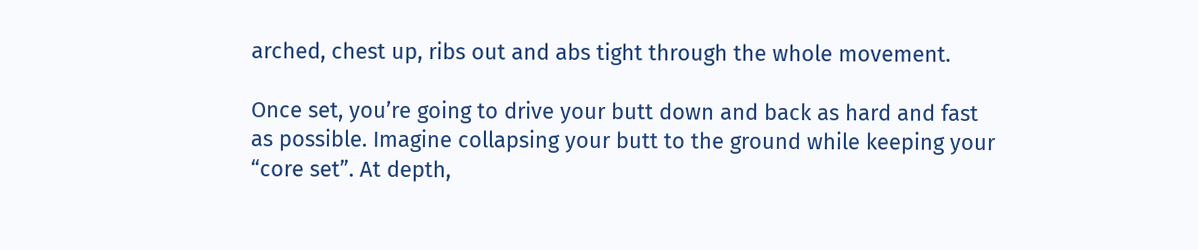arched, chest up, ribs out and abs tight through the whole movement.

Once set, you’re going to drive your butt down and back as hard and fast as possible. Imagine collapsing your butt to the ground while keeping your “core set”. At depth,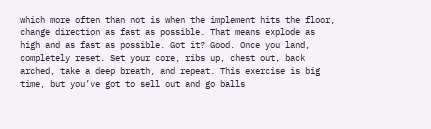which more often than not is when the implement hits the floor, change direction as fast as possible. That means explode as high and as fast as possible. Got it? Good. Once you land, completely reset. Set your core, ribs up, chest out, back arched, take a deep breath, and repeat. This exercise is big time, but you’ve got to sell out and go balls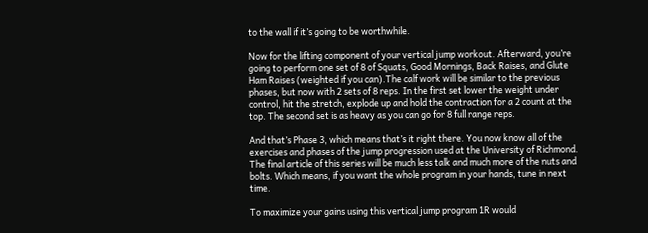to the wall if it’s going to be worthwhile.

Now for the lifting component of your vertical jump workout. Afterward, you’re going to perform one set of 8 of Squats, Good Mornings, Back Raises, and Glute Ham Raises (weighted if you can).The calf work will be similar to the previous phases, but now with 2 sets of 8 reps. In the first set lower the weight under control, hit the stretch, explode up and hold the contraction for a 2 count at the top. The second set is as heavy as you can go for 8 full range reps.

And that’s Phase 3, which means that’s it right there. You now know all of the exercises and phases of the jump progression used at the University of Richmond. The final article of this series will be much less talk and much more of the nuts and bolts. Which means, if you want the whole program in your hands, tune in next time.

To maximize your gains using this vertical jump program 1R would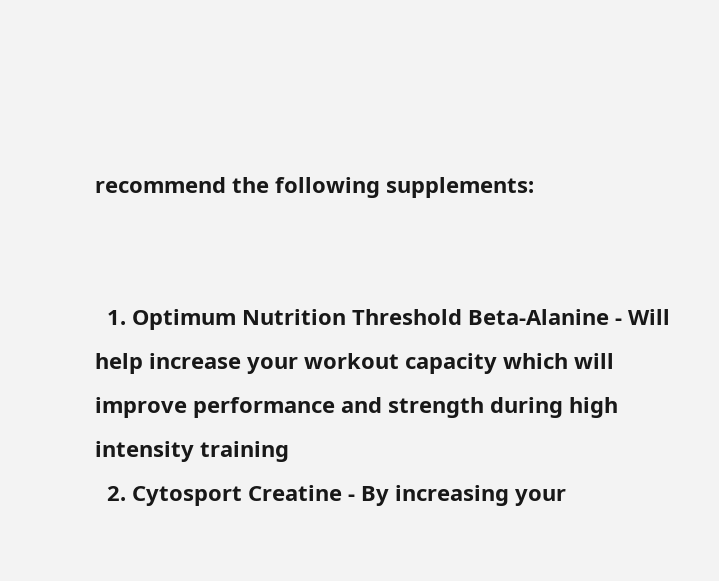recommend the following supplements:


  1. Optimum Nutrition Threshold Beta-Alanine - Will help increase your workout capacity which will improve performance and strength during high intensity training
  2. Cytosport Creatine - By increasing your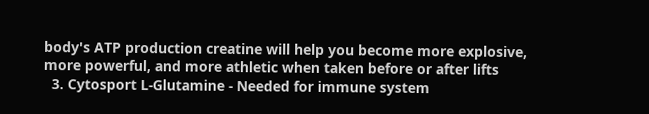body's ATP production creatine will help you become more explosive, more powerful, and more athletic when taken before or after lifts
  3. Cytosport L-Glutamine - Needed for immune system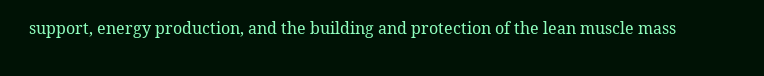support, energy production, and the building and protection of the lean muscle mass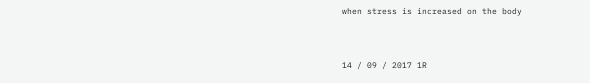when stress is increased on the body


14 / 09 / 2017 1R